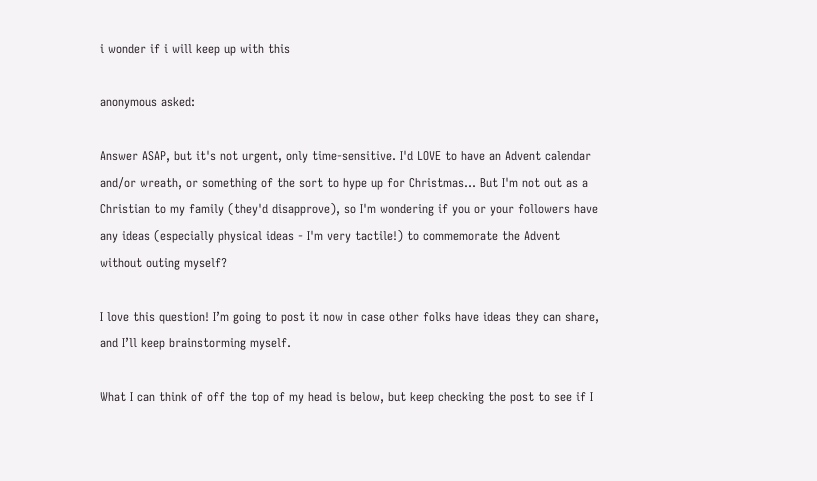i wonder if i will keep up with this

anonymous asked:

Answer ASAP, but it's not urgent, only time-sensitive. I'd LOVE to have an Advent calendar and/or wreath, or something of the sort to hype up for Christmas... But I'm not out as a Christian to my family (they'd disapprove), so I'm wondering if you or your followers have any ideas (especially physical ideas - I'm very tactile!) to commemorate the Advent without outing myself?

I love this question! I’m going to post it now in case other folks have ideas they can share, and I’ll keep brainstorming myself.

What I can think of off the top of my head is below, but keep checking the post to see if I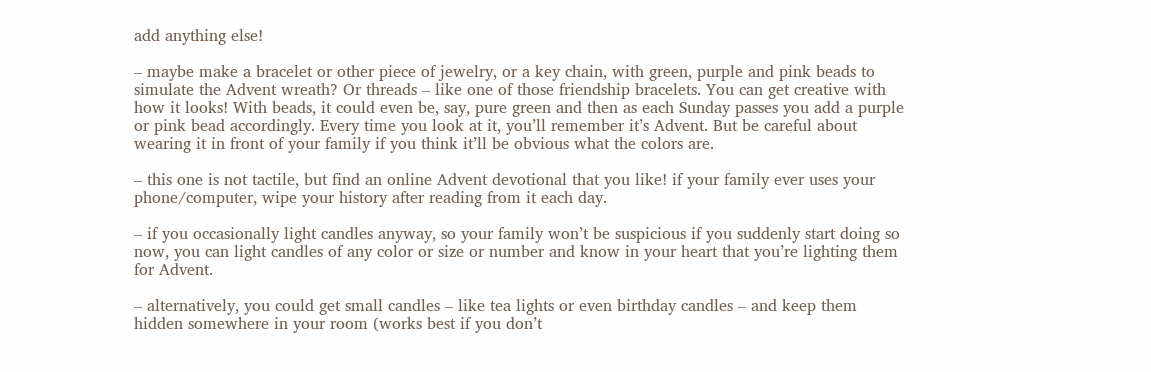add anything else!

– maybe make a bracelet or other piece of jewelry, or a key chain, with green, purple and pink beads to simulate the Advent wreath? Or threads – like one of those friendship bracelets. You can get creative with how it looks! With beads, it could even be, say, pure green and then as each Sunday passes you add a purple or pink bead accordingly. Every time you look at it, you’ll remember it’s Advent. But be careful about wearing it in front of your family if you think it’ll be obvious what the colors are.

– this one is not tactile, but find an online Advent devotional that you like! if your family ever uses your phone/computer, wipe your history after reading from it each day.

– if you occasionally light candles anyway, so your family won’t be suspicious if you suddenly start doing so now, you can light candles of any color or size or number and know in your heart that you’re lighting them for Advent.

– alternatively, you could get small candles – like tea lights or even birthday candles – and keep them hidden somewhere in your room (works best if you don’t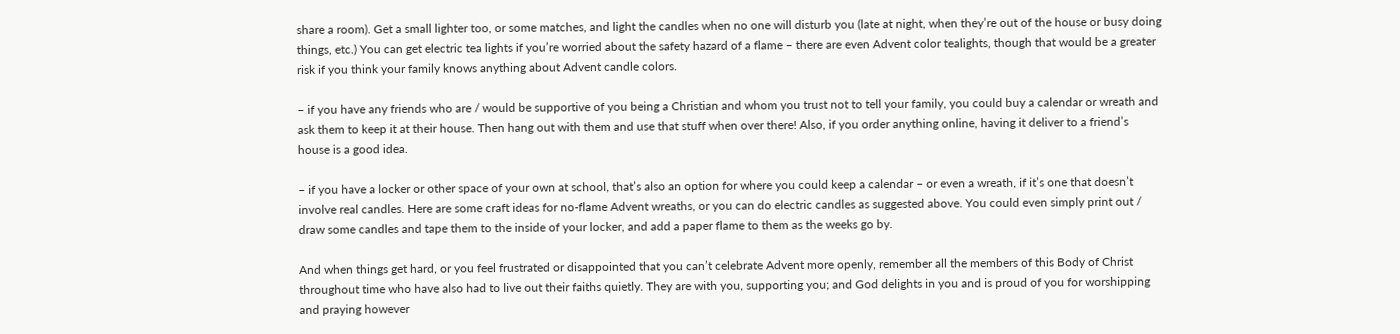share a room). Get a small lighter too, or some matches, and light the candles when no one will disturb you (late at night, when they’re out of the house or busy doing things, etc.) You can get electric tea lights if you’re worried about the safety hazard of a flame – there are even Advent color tealights, though that would be a greater risk if you think your family knows anything about Advent candle colors.

– if you have any friends who are / would be supportive of you being a Christian and whom you trust not to tell your family, you could buy a calendar or wreath and ask them to keep it at their house. Then hang out with them and use that stuff when over there! Also, if you order anything online, having it deliver to a friend’s house is a good idea.

– if you have a locker or other space of your own at school, that’s also an option for where you could keep a calendar – or even a wreath, if it’s one that doesn’t involve real candles. Here are some craft ideas for no-flame Advent wreaths, or you can do electric candles as suggested above. You could even simply print out / draw some candles and tape them to the inside of your locker, and add a paper flame to them as the weeks go by.

And when things get hard, or you feel frustrated or disappointed that you can’t celebrate Advent more openly, remember all the members of this Body of Christ throughout time who have also had to live out their faiths quietly. They are with you, supporting you; and God delights in you and is proud of you for worshipping and praying however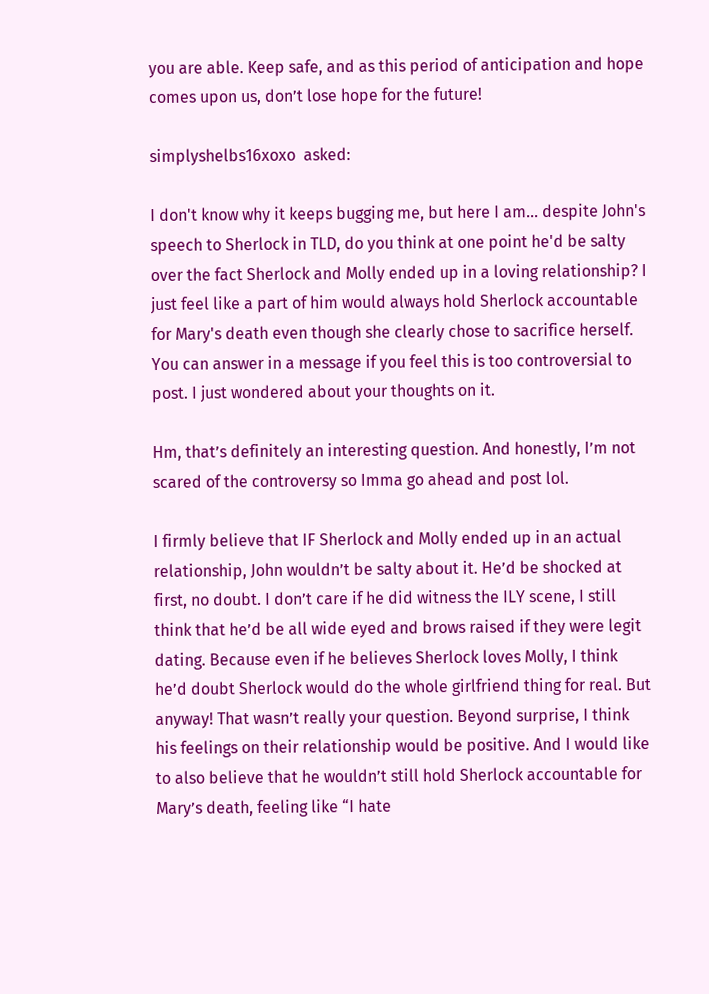you are able. Keep safe, and as this period of anticipation and hope comes upon us, don’t lose hope for the future!

simplyshelbs16xoxo  asked:

I don't know why it keeps bugging me, but here I am... despite John's speech to Sherlock in TLD, do you think at one point he'd be salty over the fact Sherlock and Molly ended up in a loving relationship? I just feel like a part of him would always hold Sherlock accountable for Mary's death even though she clearly chose to sacrifice herself. You can answer in a message if you feel this is too controversial to post. I just wondered about your thoughts on it.

Hm, that’s definitely an interesting question. And honestly, I’m not scared of the controversy so Imma go ahead and post lol.

I firmly believe that IF Sherlock and Molly ended up in an actual relationship, John wouldn’t be salty about it. He’d be shocked at first, no doubt. I don’t care if he did witness the ILY scene, I still think that he’d be all wide eyed and brows raised if they were legit dating. Because even if he believes Sherlock loves Molly, I think he’d doubt Sherlock would do the whole girlfriend thing for real. But anyway! That wasn’t really your question. Beyond surprise, I think his feelings on their relationship would be positive. And I would like to also believe that he wouldn’t still hold Sherlock accountable for Mary’s death, feeling like “I hate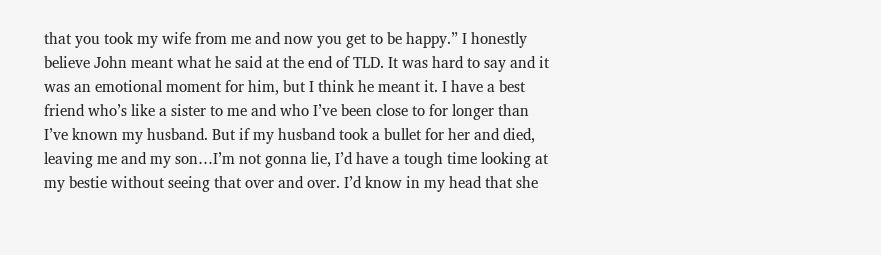that you took my wife from me and now you get to be happy.” I honestly believe John meant what he said at the end of TLD. It was hard to say and it was an emotional moment for him, but I think he meant it. I have a best friend who’s like a sister to me and who I’ve been close to for longer than I’ve known my husband. But if my husband took a bullet for her and died, leaving me and my son…I’m not gonna lie, I’d have a tough time looking at my bestie without seeing that over and over. I’d know in my head that she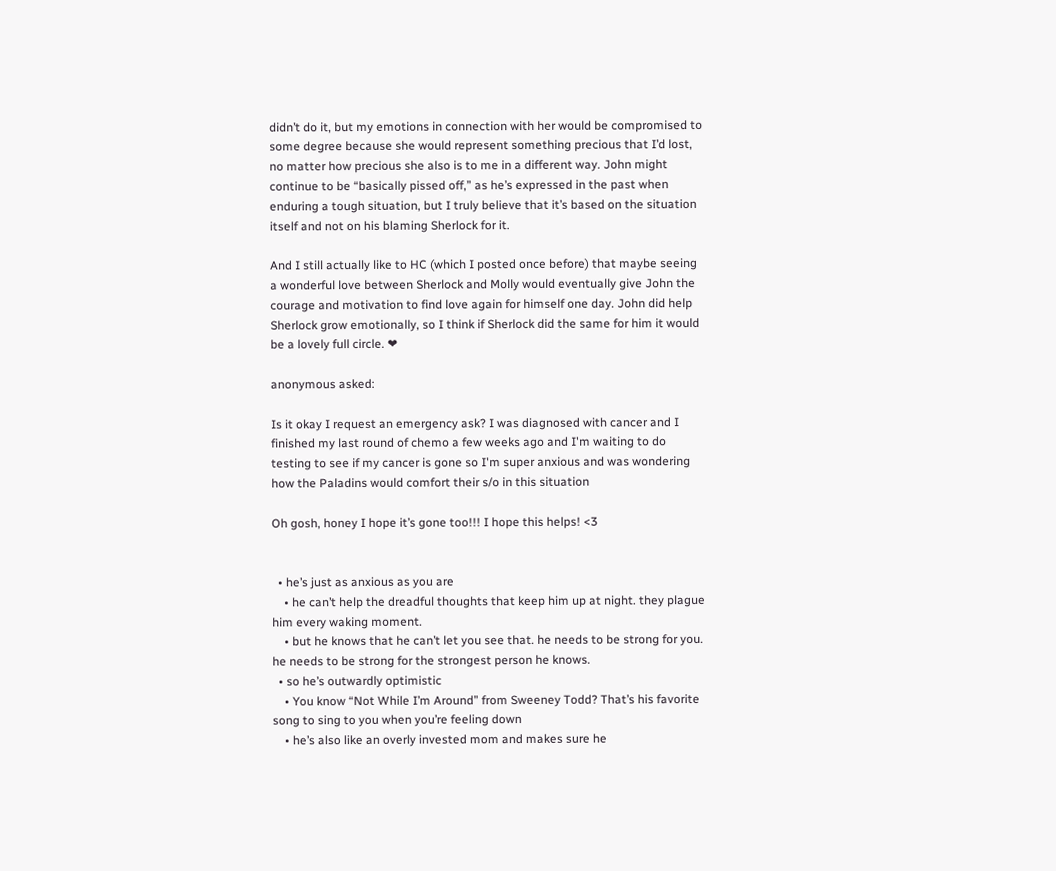didn’t do it, but my emotions in connection with her would be compromised to some degree because she would represent something precious that I’d lost, no matter how precious she also is to me in a different way. John might continue to be “basically pissed off,” as he’s expressed in the past when enduring a tough situation, but I truly believe that it’s based on the situation itself and not on his blaming Sherlock for it.

And I still actually like to HC (which I posted once before) that maybe seeing a wonderful love between Sherlock and Molly would eventually give John the courage and motivation to find love again for himself one day. John did help Sherlock grow emotionally, so I think if Sherlock did the same for him it would be a lovely full circle. ❤

anonymous asked:

Is it okay I request an emergency ask? I was diagnosed with cancer and I finished my last round of chemo a few weeks ago and I'm waiting to do testing to see if my cancer is gone so I'm super anxious and was wondering how the Paladins would comfort their s/o in this situation

Oh gosh, honey I hope it’s gone too!!! I hope this helps! <3


  • he’s just as anxious as you are
    • he can’t help the dreadful thoughts that keep him up at night. they plague him every waking moment.
    • but he knows that he can’t let you see that. he needs to be strong for you. he needs to be strong for the strongest person he knows.
  • so he’s outwardly optimistic
    • You know “Not While I’m Around” from Sweeney Todd? That’s his favorite song to sing to you when you’re feeling down
    • he’s also like an overly invested mom and makes sure he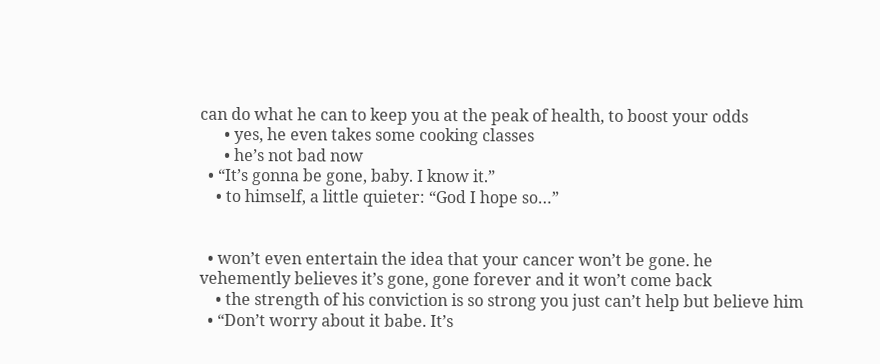can do what he can to keep you at the peak of health, to boost your odds
      • yes, he even takes some cooking classes
      • he’s not bad now
  • “It’s gonna be gone, baby. I know it.”
    • to himself, a little quieter: “God I hope so…”


  • won’t even entertain the idea that your cancer won’t be gone. he vehemently believes it’s gone, gone forever and it won’t come back
    • the strength of his conviction is so strong you just can’t help but believe him
  • “Don’t worry about it babe. It’s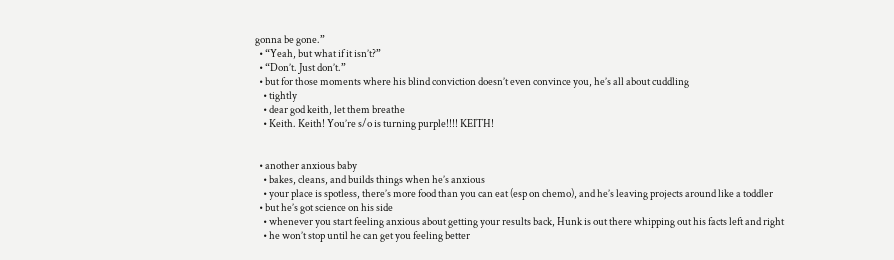gonna be gone.”
  • “Yeah, but what if it isn’t?”
  • “Don’t. Just don’t.”
  • but for those moments where his blind conviction doesn’t even convince you, he’s all about cuddling
    • tightly
    • dear god keith, let them breathe
    • Keith. Keith! You’re s/o is turning purple!!!! KEITH!


  • another anxious baby
    • bakes, cleans, and builds things when he’s anxious
    • your place is spotless, there’s more food than you can eat (esp on chemo), and he’s leaving projects around like a toddler
  • but he’s got science on his side
    • whenever you start feeling anxious about getting your results back, Hunk is out there whipping out his facts left and right
    • he won’t stop until he can get you feeling better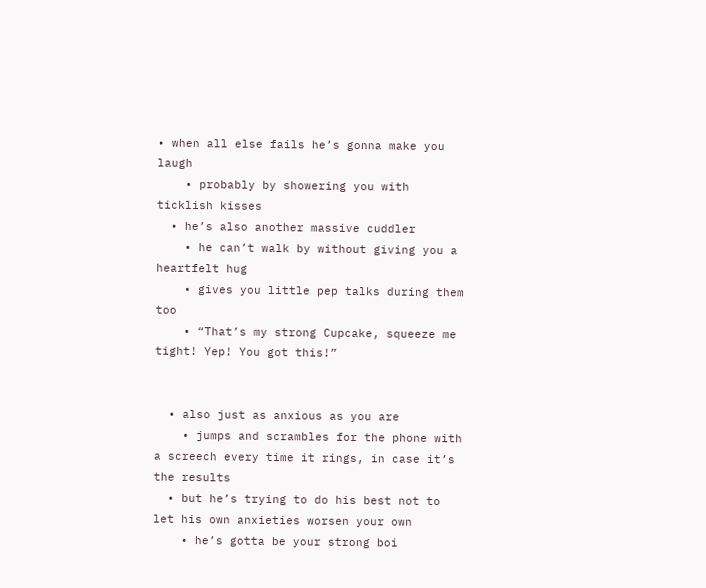• when all else fails he’s gonna make you laugh
    • probably by showering you with ticklish kisses
  • he’s also another massive cuddler
    • he can’t walk by without giving you a heartfelt hug
    • gives you little pep talks during them too
    • “That’s my strong Cupcake, squeeze me tight! Yep! You got this!”


  • also just as anxious as you are
    • jumps and scrambles for the phone with a screech every time it rings, in case it’s the results
  • but he’s trying to do his best not to let his own anxieties worsen your own
    • he’s gotta be your strong boi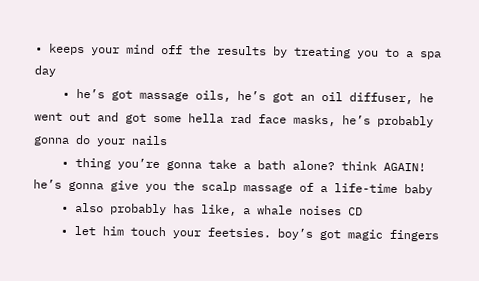• keeps your mind off the results by treating you to a spa day
    • he’s got massage oils, he’s got an oil diffuser, he went out and got some hella rad face masks, he’s probably gonna do your nails
    • thing you’re gonna take a bath alone? think AGAIN! he’s gonna give you the scalp massage of a life-time baby
    • also probably has like, a whale noises CD
    • let him touch your feetsies. boy’s got magic fingers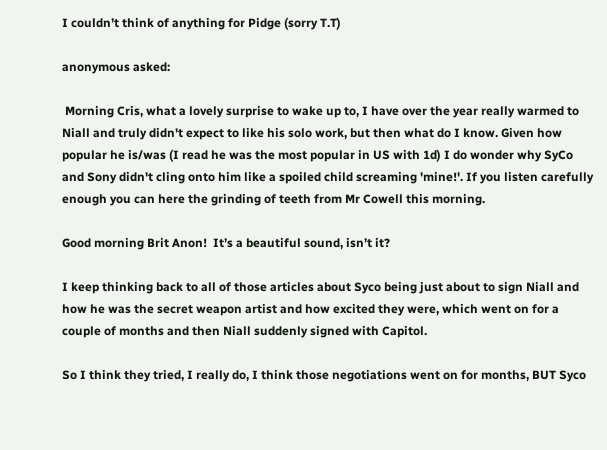I couldn’t think of anything for Pidge (sorry T.T)

anonymous asked:

 Morning Cris, what a lovely surprise to wake up to, I have over the year really warmed to Niall and truly didn't expect to like his solo work, but then what do I know. Given how popular he is/was (I read he was the most popular in US with 1d) I do wonder why SyCo and Sony didn't cling onto him like a spoiled child screaming 'mine!'. If you listen carefully enough you can here the grinding of teeth from Mr Cowell this morning.

Good morning Brit Anon!  It’s a beautiful sound, isn’t it?

I keep thinking back to all of those articles about Syco being just about to sign Niall and how he was the secret weapon artist and how excited they were, which went on for a couple of months and then Niall suddenly signed with Capitol.

So I think they tried, I really do, I think those negotiations went on for months, BUT Syco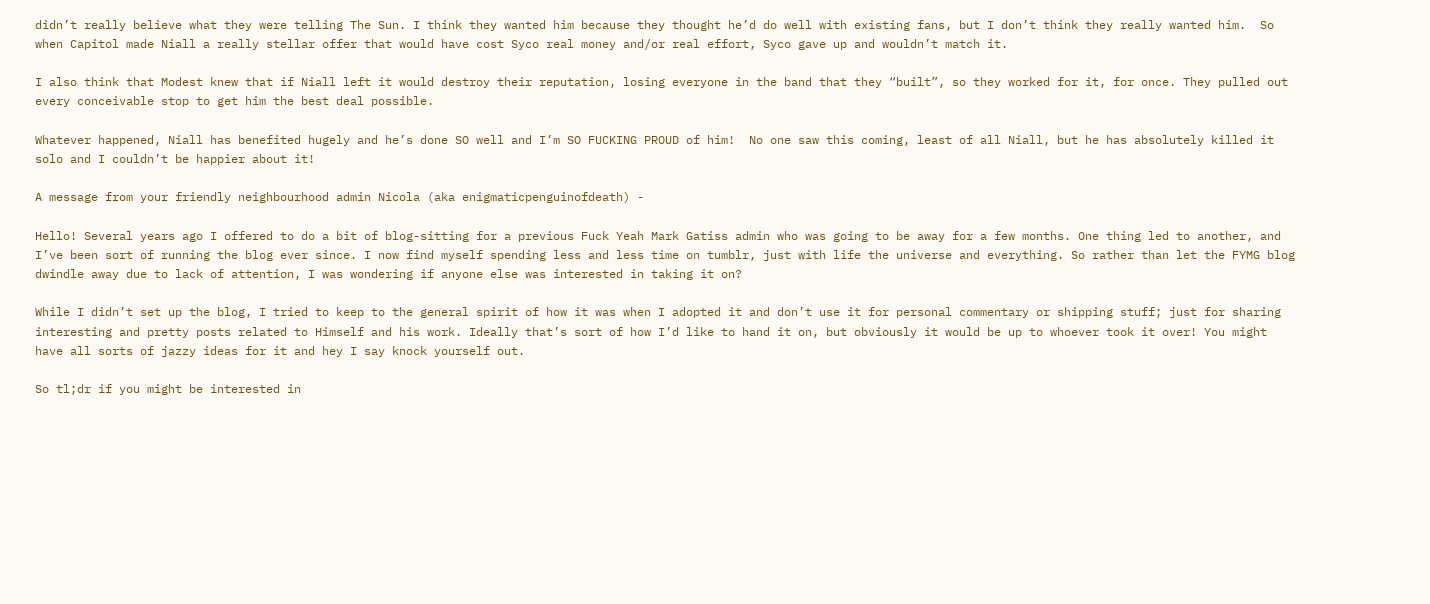didn’t really believe what they were telling The Sun. I think they wanted him because they thought he’d do well with existing fans, but I don’t think they really wanted him.  So when Capitol made Niall a really stellar offer that would have cost Syco real money and/or real effort, Syco gave up and wouldn’t match it.

I also think that Modest knew that if Niall left it would destroy their reputation, losing everyone in the band that they “built”, so they worked for it, for once. They pulled out every conceivable stop to get him the best deal possible.

Whatever happened, Niall has benefited hugely and he’s done SO well and I’m SO FUCKING PROUD of him!  No one saw this coming, least of all Niall, but he has absolutely killed it solo and I couldn’t be happier about it!

A message from your friendly neighbourhood admin Nicola (aka enigmaticpenguinofdeath) -

Hello! Several years ago I offered to do a bit of blog-sitting for a previous Fuck Yeah Mark Gatiss admin who was going to be away for a few months. One thing led to another, and I’ve been sort of running the blog ever since. I now find myself spending less and less time on tumblr, just with life the universe and everything. So rather than let the FYMG blog dwindle away due to lack of attention, I was wondering if anyone else was interested in taking it on?

While I didn’t set up the blog, I tried to keep to the general spirit of how it was when I adopted it and don’t use it for personal commentary or shipping stuff; just for sharing interesting and pretty posts related to Himself and his work. Ideally that’s sort of how I’d like to hand it on, but obviously it would be up to whoever took it over! You might have all sorts of jazzy ideas for it and hey I say knock yourself out.

So tl;dr if you might be interested in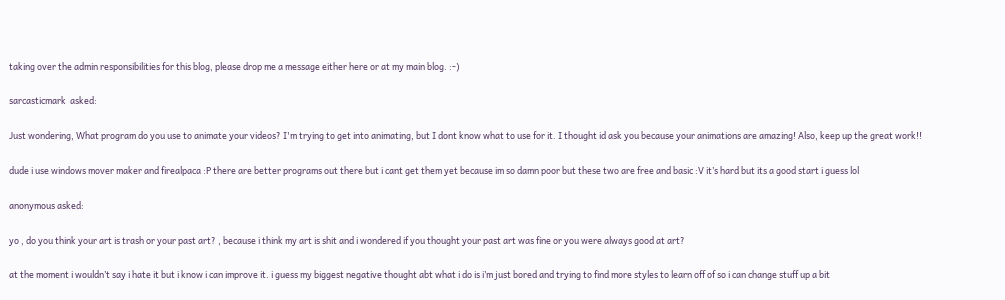taking over the admin responsibilities for this blog, please drop me a message either here or at my main blog. :-)

sarcasticmark  asked:

Just wondering, What program do you use to animate your videos? I'm trying to get into animating, but I dont know what to use for it. I thought id ask you because your animations are amazing! Also, keep up the great work!!

dude i use windows mover maker and firealpaca :P there are better programs out there but i cant get them yet because im so damn poor but these two are free and basic :V it’s hard but its a good start i guess lol

anonymous asked:

yo , do you think your art is trash or your past art? , because i think my art is shit and i wondered if you thought your past art was fine or you were always good at art?

at the moment i wouldn’t say i hate it but i know i can improve it. i guess my biggest negative thought abt what i do is i’m just bored and trying to find more styles to learn off of so i can change stuff up a bit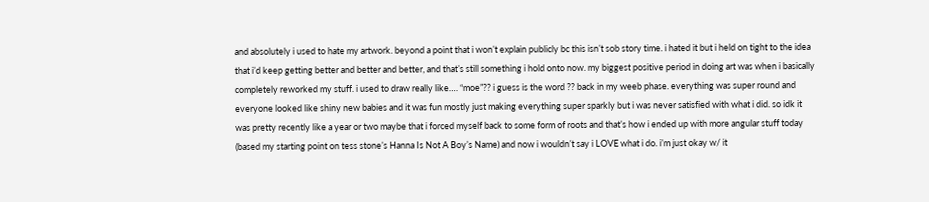and absolutely i used to hate my artwork. beyond a point that i won’t explain publicly bc this isn’t sob story time. i hated it but i held on tight to the idea that i’d keep getting better and better and better, and that’s still something i hold onto now. my biggest positive period in doing art was when i basically completely reworked my stuff. i used to draw really like…. “moe”?? i guess is the word ?? back in my weeb phase. everything was super round and everyone looked like shiny new babies and it was fun mostly just making everything super sparkly but i was never satisfied with what i did. so idk it was pretty recently like a year or two maybe that i forced myself back to some form of roots and that’s how i ended up with more angular stuff today (based my starting point on tess stone’s Hanna Is Not A Boy’s Name) and now i wouldn’t say i LOVE what i do. i’m just okay w/ it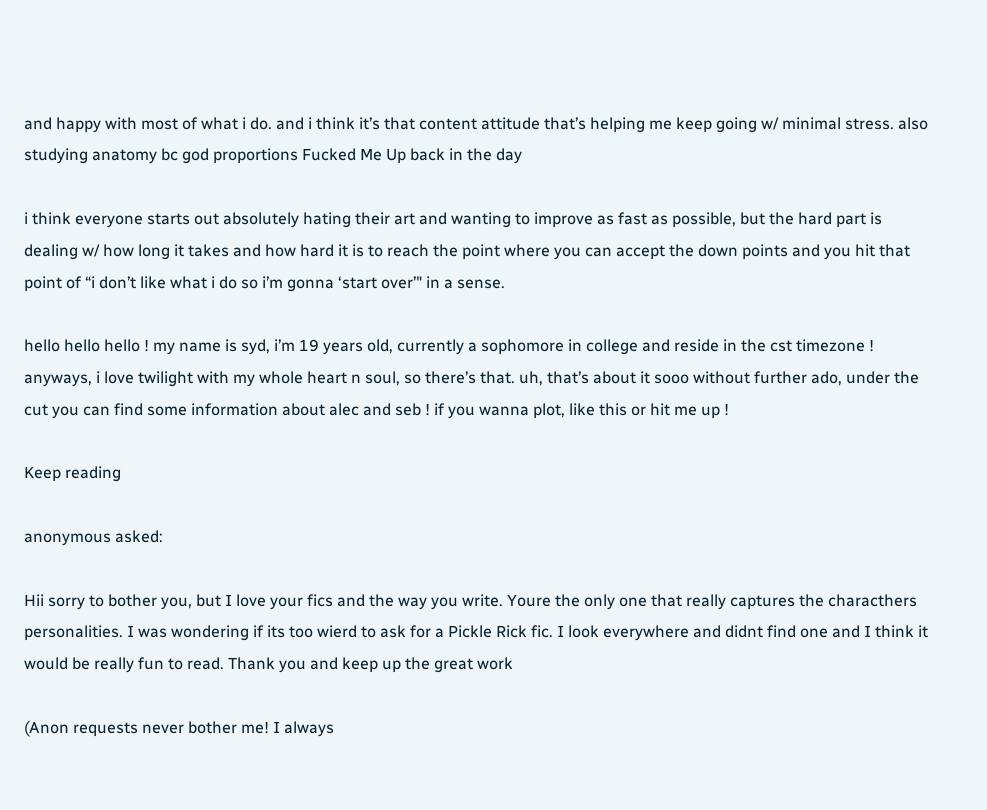and happy with most of what i do. and i think it’s that content attitude that’s helping me keep going w/ minimal stress. also studying anatomy bc god proportions Fucked Me Up back in the day

i think everyone starts out absolutely hating their art and wanting to improve as fast as possible, but the hard part is dealing w/ how long it takes and how hard it is to reach the point where you can accept the down points and you hit that point of “i don’t like what i do so i’m gonna ‘start over’" in a sense.

hello hello hello ! my name is syd, i’m 19 years old, currently a sophomore in college and reside in the cst timezone ! anyways, i love twilight with my whole heart n soul, so there’s that. uh, that’s about it sooo without further ado, under the cut you can find some information about alec and seb ! if you wanna plot, like this or hit me up !

Keep reading

anonymous asked:

Hii sorry to bother you, but I love your fics and the way you write. Youre the only one that really captures the characthers personalities. I was wondering if its too wierd to ask for a Pickle Rick fic. I look everywhere and didnt find one and I think it would be really fun to read. Thank you and keep up the great work

(Anon requests never bother me! I always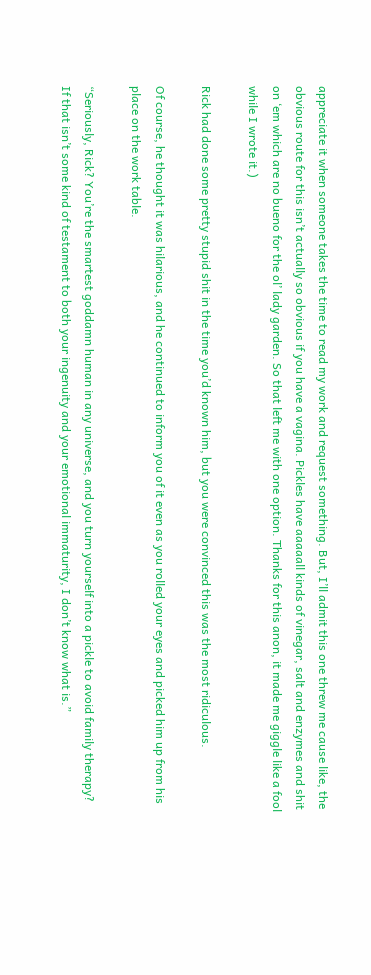appreciate it when someone takes the time to read my work and request something. But, I’ll admit this one threw me cause like, the obvious route for this isn’t actually so obvious if you have a vagina. Pickles have aaaaall kinds of vinegar, salt and enzymes and shit on ‘em which are no bueno for the ol’ lady garden. So that left me with one option. Thanks for this anon, it made me giggle like a fool while I wrote it.)

Rick had done some pretty stupid shit in the time you’d known him, but you were convinced this was the most ridiculous.

Of course, he thought it was hilarious, and he continued to inform you of it even as you rolled your eyes and picked him up from his place on the work table.

“Seriously, Rick? You’re the smartest goddamn human in any universe, and you turn yourself into a pickle to avoid family therapy? If that isn’t some kind of testament to both your ingenuity and your emotional immaturity, I don’t know what is.”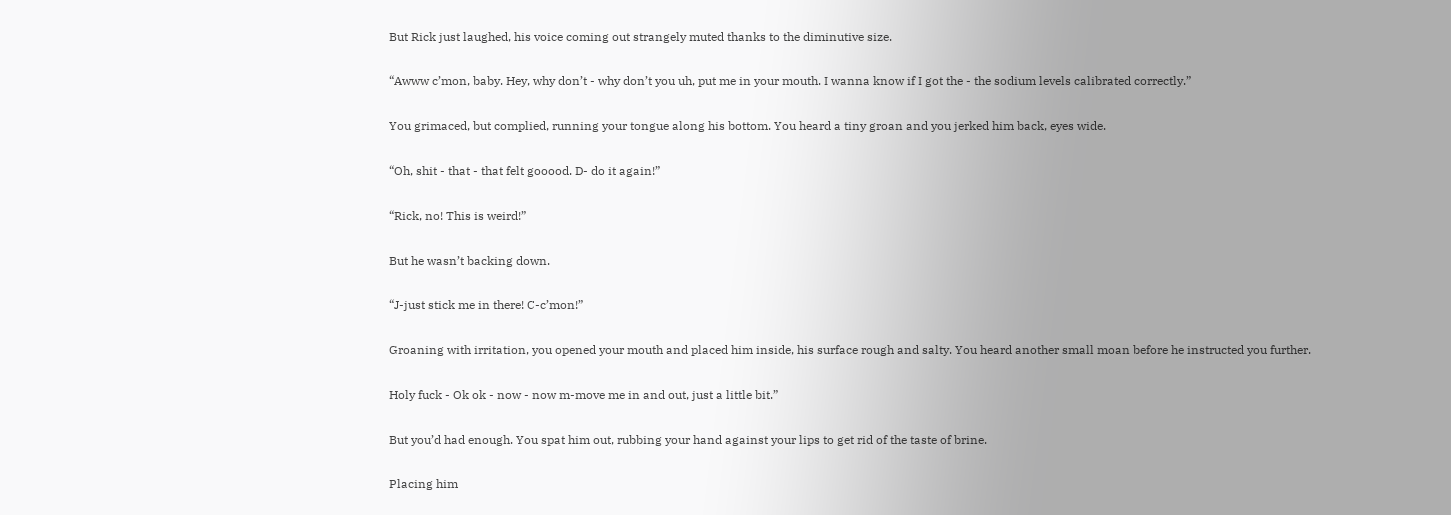But Rick just laughed, his voice coming out strangely muted thanks to the diminutive size.

“Awww c’mon, baby. Hey, why don’t - why don’t you uh, put me in your mouth. I wanna know if I got the - the sodium levels calibrated correctly.”

You grimaced, but complied, running your tongue along his bottom. You heard a tiny groan and you jerked him back, eyes wide.

“Oh, shit - that - that felt gooood. D- do it again!”

“Rick, no! This is weird!”

But he wasn’t backing down.

“J-just stick me in there! C-c’mon!”

Groaning with irritation, you opened your mouth and placed him inside, his surface rough and salty. You heard another small moan before he instructed you further.

Holy fuck - Ok ok - now - now m-move me in and out, just a little bit.”

But you’d had enough. You spat him out, rubbing your hand against your lips to get rid of the taste of brine.

Placing him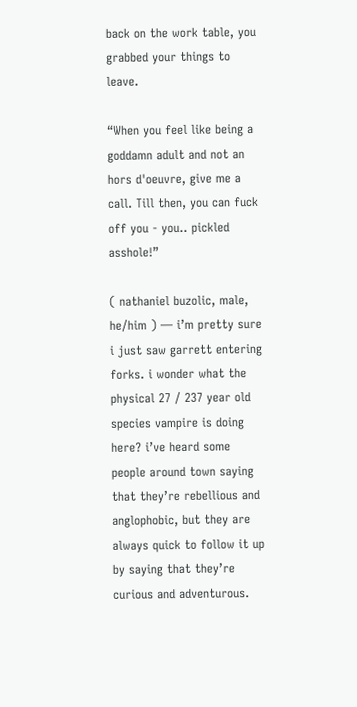back on the work table, you grabbed your things to leave.

“When you feel like being a goddamn adult and not an hors d'oeuvre, give me a call. Till then, you can fuck off you - you.. pickled asshole!”

( nathaniel buzolic, male, he/him ) — i’m pretty sure i just saw garrett entering forks. i wonder what the physical 27 / 237 year old species vampire is doing here? i’ve heard some people around town saying that they’re rebellious and anglophobic, but they are always quick to follow it up by saying that they’re curious and adventurous.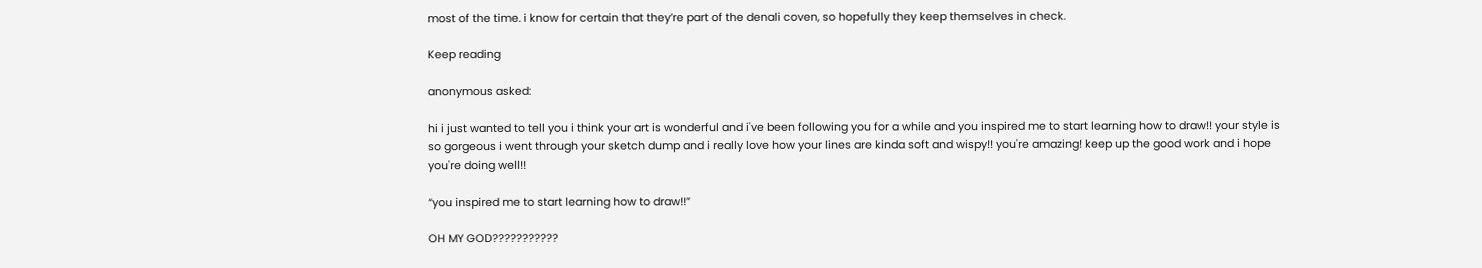most of the time. i know for certain that they’re part of the denali coven, so hopefully they keep themselves in check.

Keep reading

anonymous asked:

hi i just wanted to tell you i think your art is wonderful and i've been following you for a while and you inspired me to start learning how to draw!! your style is so gorgeous i went through your sketch dump and i really love how your lines are kinda soft and wispy!! you're amazing! keep up the good work and i hope you're doing well!!

“you inspired me to start learning how to draw!!”

OH MY GOD???????????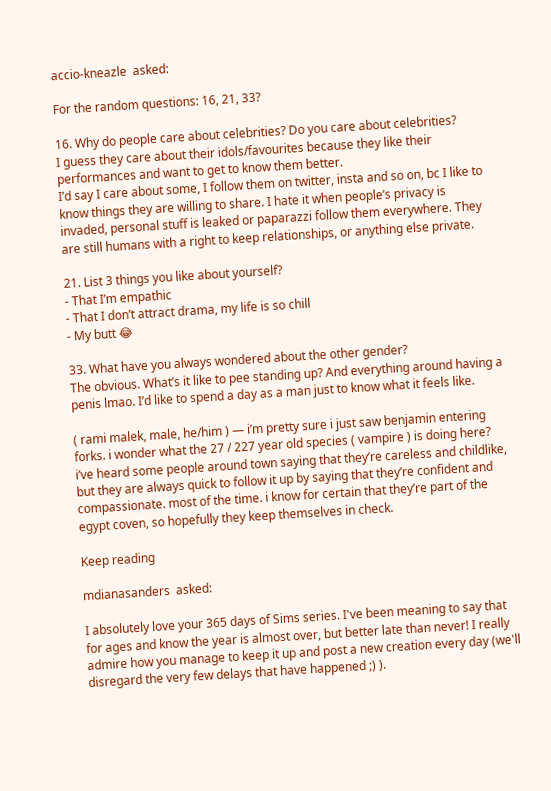accio-kneazle  asked:

For the random questions: 16, 21, 33?

16. Why do people care about celebrities? Do you care about celebrities?
I guess they care about their idols/favourites because they like their performances and want to get to know them better.
I’d say I care about some, I follow them on twitter, insta and so on, bc I like to know things they are willing to share. I hate it when people’s privacy is invaded, personal stuff is leaked or paparazzi follow them everywhere. They are still humans with a right to keep relationships, or anything else private.

21. List 3 things you like about yourself?
- That I’m empathic
- That I don’t attract drama, my life is so chill
- My butt 😂

33. What have you always wondered about the other gender?
The obvious. What’s it like to pee standing up? And everything around having a penis lmao. I’d like to spend a day as a man just to know what it feels like.

( rami malek, male, he/him ) — i’m pretty sure i just saw benjamin entering forks. i wonder what the 27 / 227 year old species ( vampire ) is doing here? i’ve heard some people around town saying that they’re careless and childlike, but they are always quick to follow it up by saying that they’re confident and compassionate. most of the time. i know for certain that they’re part of the egypt coven, so hopefully they keep themselves in check.

Keep reading

mdianasanders  asked:

I absolutely love your 365 days of Sims series. I've been meaning to say that for ages and know the year is almost over, but better late than never! I really admire how you manage to keep it up and post a new creation every day (we'll disregard the very few delays that have happened ;) ).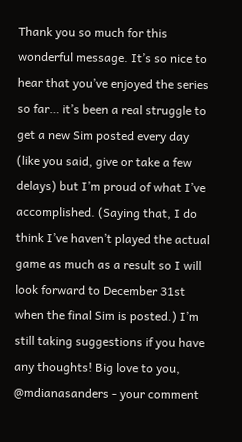Thank you so much for this wonderful message. It’s so nice to hear that you’ve enjoyed the series so far… it’s been a real struggle to get a new Sim posted every day (like you said, give or take a few delays) but I’m proud of what I’ve accomplished. (Saying that, I do think I’ve haven’t played the actual game as much as a result so I will look forward to December 31st when the final Sim is posted.) I’m still taking suggestions if you have any thoughts! Big love to you, @mdianasanders - your comment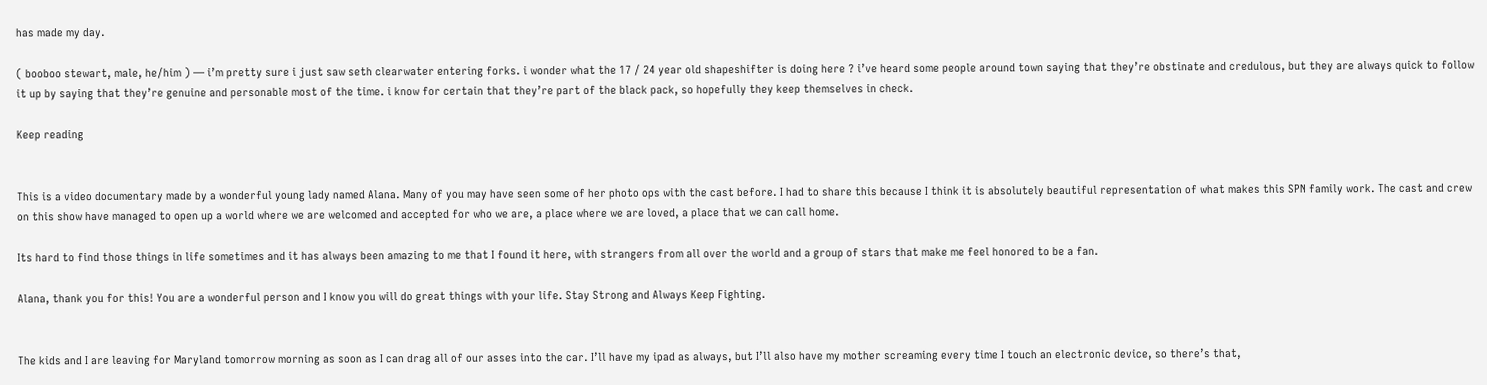has made my day.

( booboo stewart, male, he/him ) — i’m pretty sure i just saw seth clearwater entering forks. i wonder what the 17 / 24 year old shapeshifter is doing here ? i’ve heard some people around town saying that they’re obstinate and credulous, but they are always quick to follow it up by saying that they’re genuine and personable most of the time. i know for certain that they’re part of the black pack, so hopefully they keep themselves in check.

Keep reading


This is a video documentary made by a wonderful young lady named Alana. Many of you may have seen some of her photo ops with the cast before. I had to share this because I think it is absolutely beautiful representation of what makes this SPN family work. The cast and crew on this show have managed to open up a world where we are welcomed and accepted for who we are, a place where we are loved, a place that we can call home.

Its hard to find those things in life sometimes and it has always been amazing to me that I found it here, with strangers from all over the world and a group of stars that make me feel honored to be a fan.

Alana, thank you for this! You are a wonderful person and I know you will do great things with your life. Stay Strong and Always Keep Fighting.


The kids and I are leaving for Maryland tomorrow morning as soon as I can drag all of our asses into the car. I’ll have my ipad as always, but I’ll also have my mother screaming every time I touch an electronic device, so there’s that,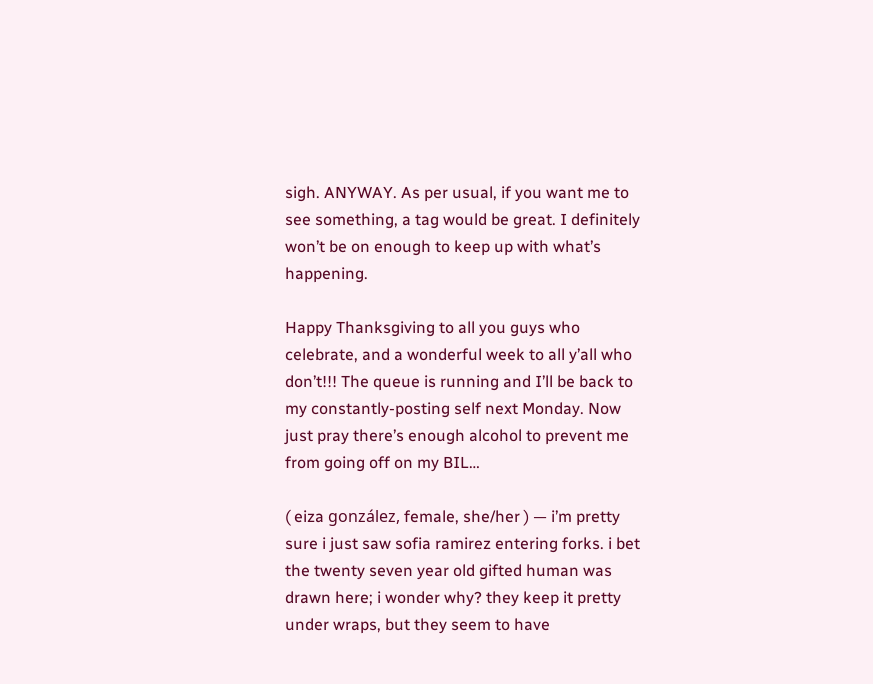sigh. ANYWAY. As per usual, if you want me to see something, a tag would be great. I definitely won’t be on enough to keep up with what’s happening.

Happy Thanksgiving to all you guys who celebrate, and a wonderful week to all y’all who don’t!!! The queue is running and I’ll be back to my constantly-posting self next Monday. Now just pray there’s enough alcohol to prevent me from going off on my BIL…

( eiza gonzález, female, she/her ) — i’m pretty sure i just saw sofia ramirez entering forks. i bet the twenty seven year old gifted human was drawn here; i wonder why? they keep it pretty under wraps, but they seem to have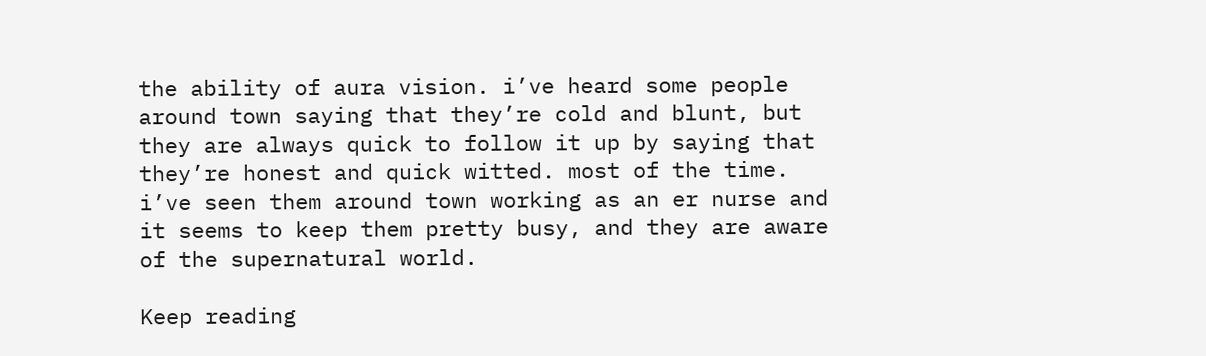the ability of aura vision. i’ve heard some people around town saying that they’re cold and blunt, but they are always quick to follow it up by saying that they’re honest and quick witted. most of the time. i’ve seen them around town working as an er nurse and it seems to keep them pretty busy, and they are aware of the supernatural world.

Keep reading